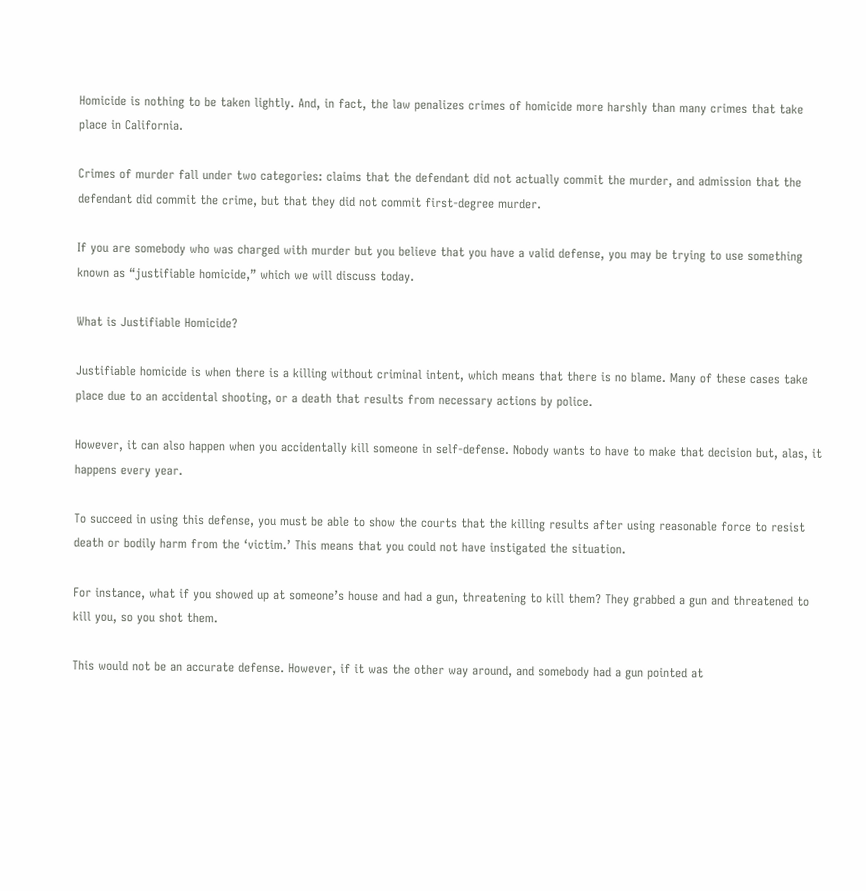Homicide is nothing to be taken lightly. And, in fact, the law penalizes crimes of homicide more harshly than many crimes that take place in California.

Crimes of murder fall under two categories: claims that the defendant did not actually commit the murder, and admission that the defendant did commit the crime, but that they did not commit first-degree murder.

If you are somebody who was charged with murder but you believe that you have a valid defense, you may be trying to use something known as “justifiable homicide,” which we will discuss today.

What is Justifiable Homicide?

Justifiable homicide is when there is a killing without criminal intent, which means that there is no blame. Many of these cases take place due to an accidental shooting, or a death that results from necessary actions by police.

However, it can also happen when you accidentally kill someone in self-defense. Nobody wants to have to make that decision but, alas, it happens every year.

To succeed in using this defense, you must be able to show the courts that the killing results after using reasonable force to resist death or bodily harm from the ‘victim.’ This means that you could not have instigated the situation.

For instance, what if you showed up at someone’s house and had a gun, threatening to kill them? They grabbed a gun and threatened to kill you, so you shot them.

This would not be an accurate defense. However, if it was the other way around, and somebody had a gun pointed at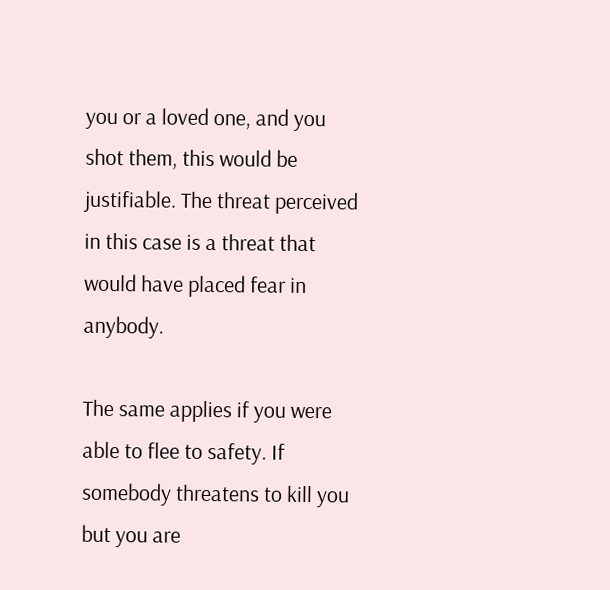you or a loved one, and you shot them, this would be justifiable. The threat perceived in this case is a threat that would have placed fear in anybody.

The same applies if you were able to flee to safety. If somebody threatens to kill you but you are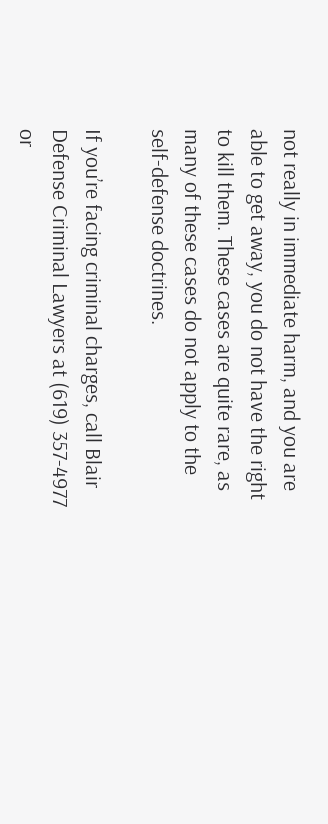not really in immediate harm, and you are able to get away, you do not have the right to kill them. These cases are quite rare, as many of these cases do not apply to the self-defense doctrines.

If you’re facing criminal charges, call Blair Defense Criminal Lawyers at (619) 357-4977 or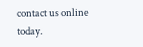contact us online today.